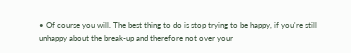• Of course you will. The best thing to do is stop trying to be happy, if you're still unhappy about the break-up and therefore not over your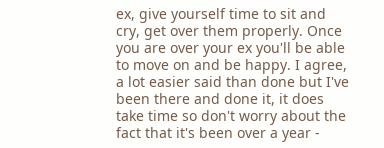ex, give yourself time to sit and cry, get over them properly. Once you are over your ex you'll be able to move on and be happy. I agree, a lot easier said than done but I've been there and done it, it does take time so don't worry about the fact that it's been over a year -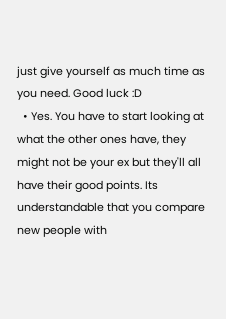just give yourself as much time as you need. Good luck :D
  • Yes. You have to start looking at what the other ones have, they might not be your ex but they'll all have their good points. Its understandable that you compare new people with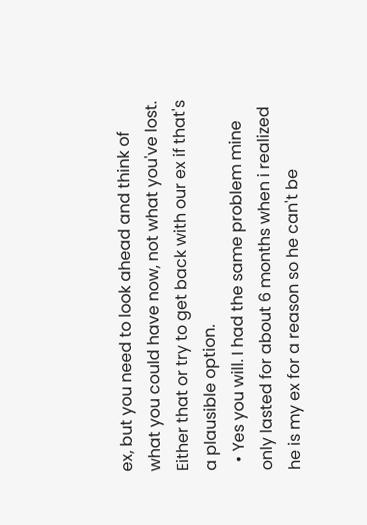ex, but you need to look ahead and think of what you could have now, not what you've lost. Either that or try to get back with our ex if that's a plausible option.
  • Yes you will. I had the same problem mine only lasted for about 6 months when i realized he is my ex for a reason so he can't be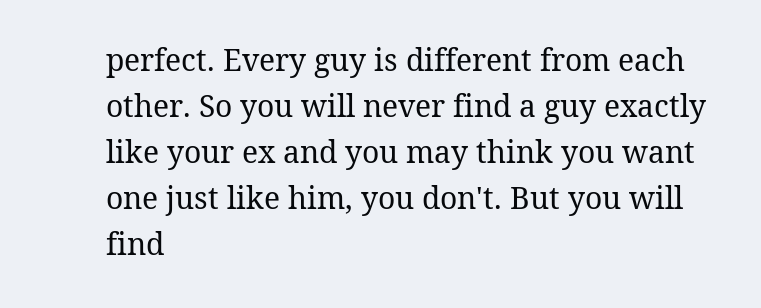perfect. Every guy is different from each other. So you will never find a guy exactly like your ex and you may think you want one just like him, you don't. But you will find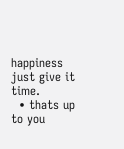happiness just give it time.
  • thats up to you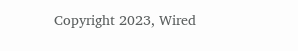Copyright 2023, Wired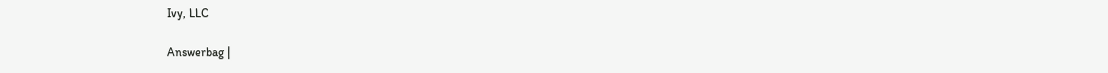Ivy, LLC

Answerbag |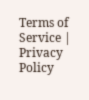Terms of Service | Privacy Policy